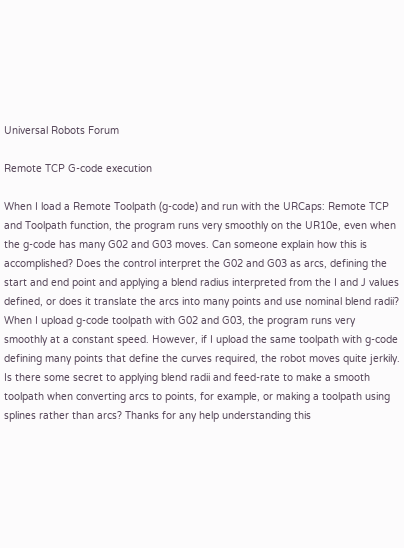Universal Robots Forum

Remote TCP G-code execution

When I load a Remote Toolpath (g-code) and run with the URCaps: Remote TCP and Toolpath function, the program runs very smoothly on the UR10e, even when the g-code has many G02 and G03 moves. Can someone explain how this is accomplished? Does the control interpret the G02 and G03 as arcs, defining the start and end point and applying a blend radius interpreted from the I and J values defined, or does it translate the arcs into many points and use nominal blend radii? When I upload g-code toolpath with G02 and G03, the program runs very smoothly at a constant speed. However, if I upload the same toolpath with g-code defining many points that define the curves required, the robot moves quite jerkily. Is there some secret to applying blend radii and feed-rate to make a smooth toolpath when converting arcs to points, for example, or making a toolpath using splines rather than arcs? Thanks for any help understanding this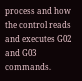process and how the control reads and executes G02 and G03 commands.